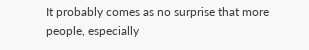It probably comes as no surprise that more people, especially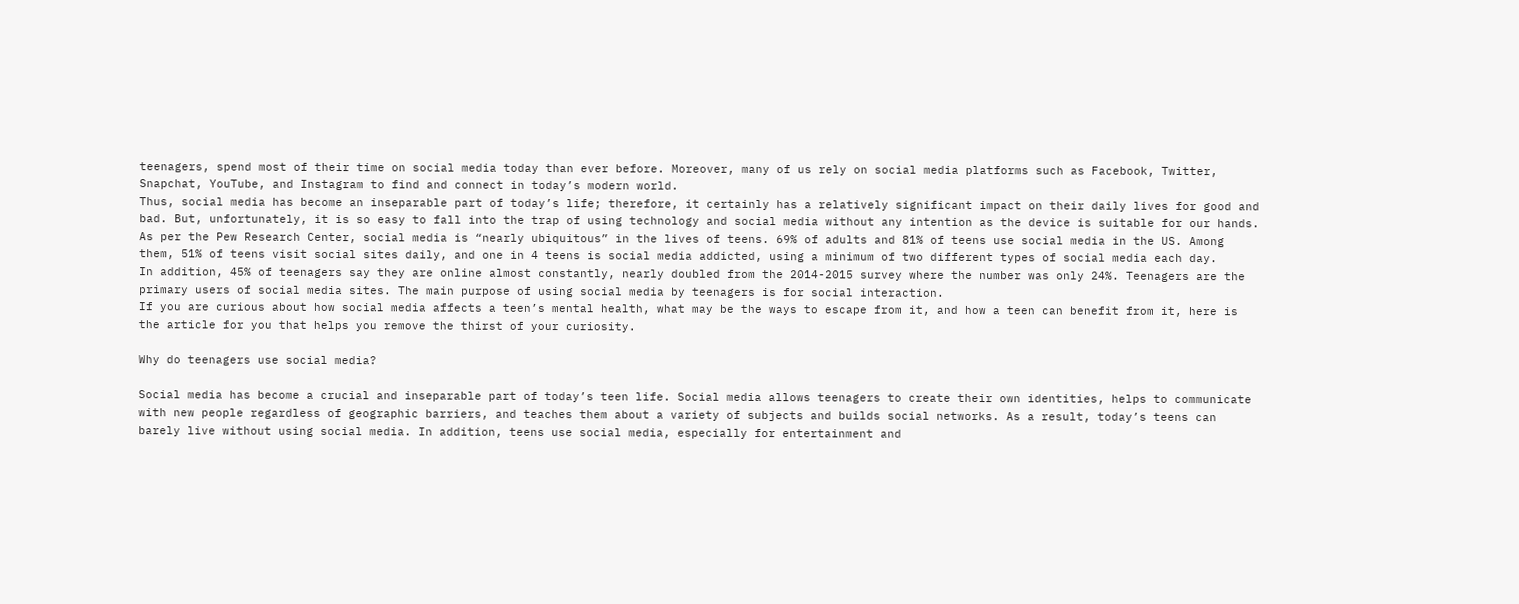teenagers, spend most of their time on social media today than ever before. Moreover, many of us rely on social media platforms such as Facebook, Twitter, Snapchat, YouTube, and Instagram to find and connect in today’s modern world.
Thus, social media has become an inseparable part of today’s life; therefore, it certainly has a relatively significant impact on their daily lives for good and bad. But, unfortunately, it is so easy to fall into the trap of using technology and social media without any intention as the device is suitable for our hands.
As per the Pew Research Center, social media is “nearly ubiquitous” in the lives of teens. 69% of adults and 81% of teens use social media in the US. Among them, 51% of teens visit social sites daily, and one in 4 teens is social media addicted, using a minimum of two different types of social media each day.
In addition, 45% of teenagers say they are online almost constantly, nearly doubled from the 2014-2015 survey where the number was only 24%. Teenagers are the primary users of social media sites. The main purpose of using social media by teenagers is for social interaction.
If you are curious about how social media affects a teen’s mental health, what may be the ways to escape from it, and how a teen can benefit from it, here is the article for you that helps you remove the thirst of your curiosity.

Why do teenagers use social media?

Social media has become a crucial and inseparable part of today’s teen life. Social media allows teenagers to create their own identities, helps to communicate with new people regardless of geographic barriers, and teaches them about a variety of subjects and builds social networks. As a result, today’s teens can barely live without using social media. In addition, teens use social media, especially for entertainment and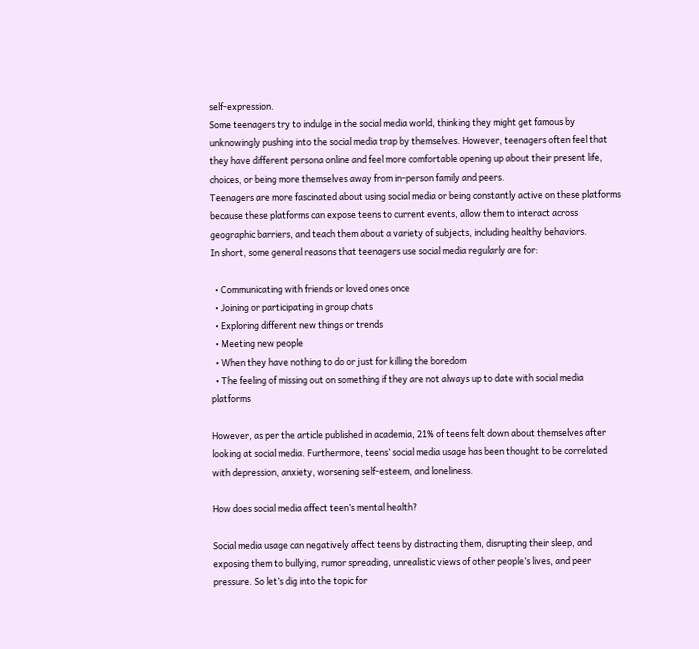self-expression.
Some teenagers try to indulge in the social media world, thinking they might get famous by unknowingly pushing into the social media trap by themselves. However, teenagers often feel that they have different persona online and feel more comfortable opening up about their present life, choices, or being more themselves away from in-person family and peers.
Teenagers are more fascinated about using social media or being constantly active on these platforms because these platforms can expose teens to current events, allow them to interact across geographic barriers, and teach them about a variety of subjects, including healthy behaviors.
In short, some general reasons that teenagers use social media regularly are for:

  • Communicating with friends or loved ones once
  • Joining or participating in group chats
  • Exploring different new things or trends
  • Meeting new people
  • When they have nothing to do or just for killing the boredom
  • The feeling of missing out on something if they are not always up to date with social media platforms

However, as per the article published in academia, 21% of teens felt down about themselves after looking at social media. Furthermore, teens’ social media usage has been thought to be correlated with depression, anxiety, worsening self-esteem, and loneliness.

How does social media affect teen’s mental health?

Social media usage can negatively affect teens by distracting them, disrupting their sleep, and exposing them to bullying, rumor spreading, unrealistic views of other people’s lives, and peer pressure. So let’s dig into the topic for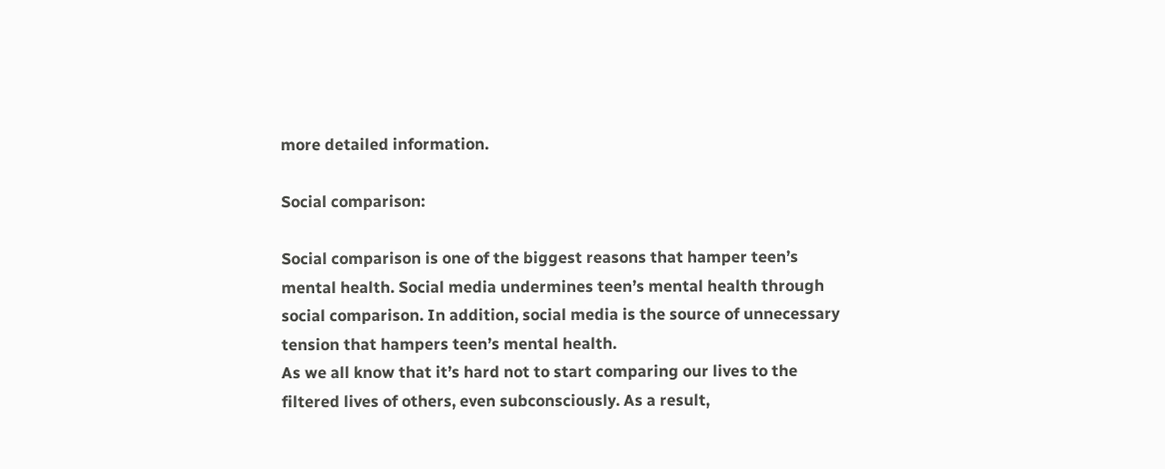more detailed information.

Social comparison:

Social comparison is one of the biggest reasons that hamper teen’s mental health. Social media undermines teen’s mental health through social comparison. In addition, social media is the source of unnecessary tension that hampers teen’s mental health.
As we all know that it’s hard not to start comparing our lives to the filtered lives of others, even subconsciously. As a result,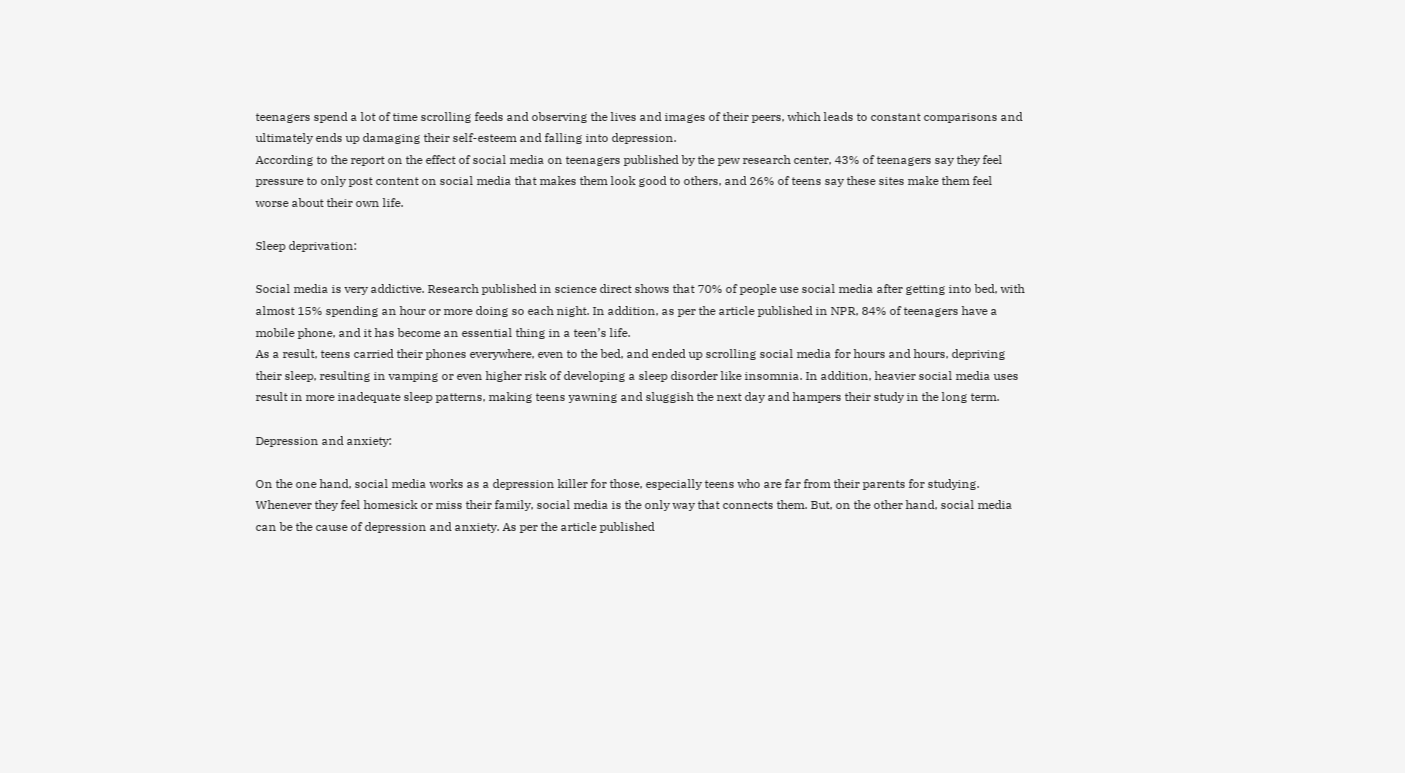teenagers spend a lot of time scrolling feeds and observing the lives and images of their peers, which leads to constant comparisons and ultimately ends up damaging their self-esteem and falling into depression.
According to the report on the effect of social media on teenagers published by the pew research center, 43% of teenagers say they feel pressure to only post content on social media that makes them look good to others, and 26% of teens say these sites make them feel worse about their own life.

Sleep deprivation:

Social media is very addictive. Research published in science direct shows that 70% of people use social media after getting into bed, with almost 15% spending an hour or more doing so each night. In addition, as per the article published in NPR, 84% of teenagers have a mobile phone, and it has become an essential thing in a teen’s life.
As a result, teens carried their phones everywhere, even to the bed, and ended up scrolling social media for hours and hours, depriving their sleep, resulting in vamping or even higher risk of developing a sleep disorder like insomnia. In addition, heavier social media uses result in more inadequate sleep patterns, making teens yawning and sluggish the next day and hampers their study in the long term.

Depression and anxiety:

On the one hand, social media works as a depression killer for those, especially teens who are far from their parents for studying. Whenever they feel homesick or miss their family, social media is the only way that connects them. But, on the other hand, social media can be the cause of depression and anxiety. As per the article published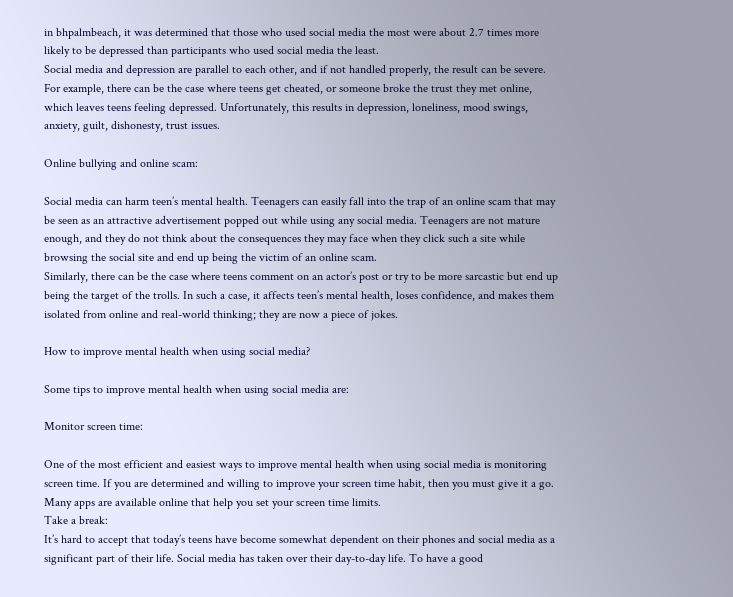in bhpalmbeach, it was determined that those who used social media the most were about 2.7 times more likely to be depressed than participants who used social media the least.
Social media and depression are parallel to each other, and if not handled properly, the result can be severe. For example, there can be the case where teens get cheated, or someone broke the trust they met online, which leaves teens feeling depressed. Unfortunately, this results in depression, loneliness, mood swings, anxiety, guilt, dishonesty, trust issues.

Online bullying and online scam:

Social media can harm teen’s mental health. Teenagers can easily fall into the trap of an online scam that may be seen as an attractive advertisement popped out while using any social media. Teenagers are not mature enough, and they do not think about the consequences they may face when they click such a site while browsing the social site and end up being the victim of an online scam.
Similarly, there can be the case where teens comment on an actor’s post or try to be more sarcastic but end up being the target of the trolls. In such a case, it affects teen’s mental health, loses confidence, and makes them isolated from online and real-world thinking; they are now a piece of jokes.

How to improve mental health when using social media?

Some tips to improve mental health when using social media are:

Monitor screen time:

One of the most efficient and easiest ways to improve mental health when using social media is monitoring screen time. If you are determined and willing to improve your screen time habit, then you must give it a go. Many apps are available online that help you set your screen time limits.
Take a break:
It’s hard to accept that today’s teens have become somewhat dependent on their phones and social media as a significant part of their life. Social media has taken over their day-to-day life. To have a good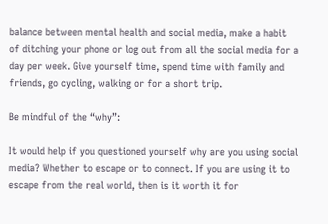balance between mental health and social media, make a habit of ditching your phone or log out from all the social media for a day per week. Give yourself time, spend time with family and friends, go cycling, walking or for a short trip.

Be mindful of the “why”:

It would help if you questioned yourself why are you using social media? Whether to escape or to connect. If you are using it to escape from the real world, then is it worth it for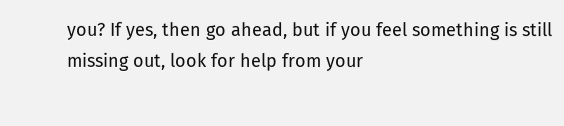you? If yes, then go ahead, but if you feel something is still missing out, look for help from your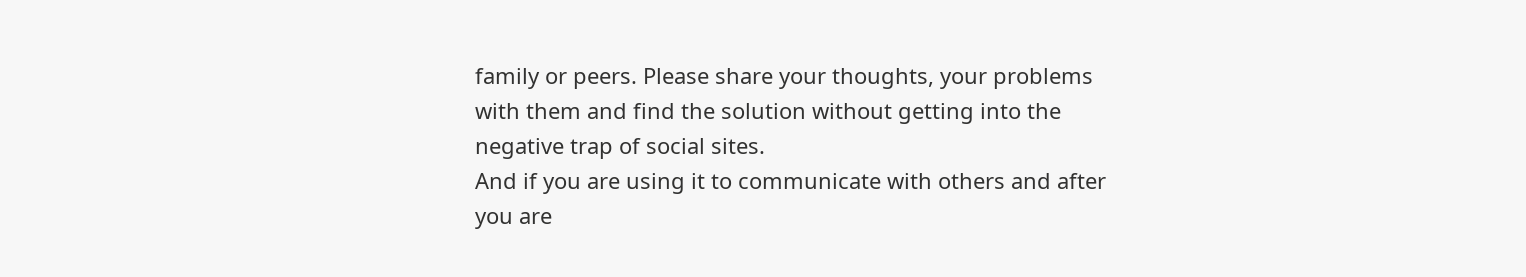family or peers. Please share your thoughts, your problems with them and find the solution without getting into the negative trap of social sites.
And if you are using it to communicate with others and after you are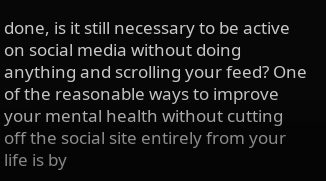done, is it still necessary to be active on social media without doing anything and scrolling your feed? One of the reasonable ways to improve your mental health without cutting off the social site entirely from your life is by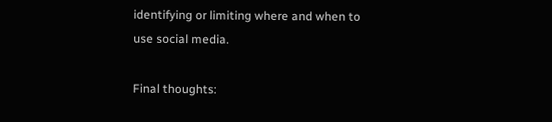identifying or limiting where and when to use social media.

Final thoughts: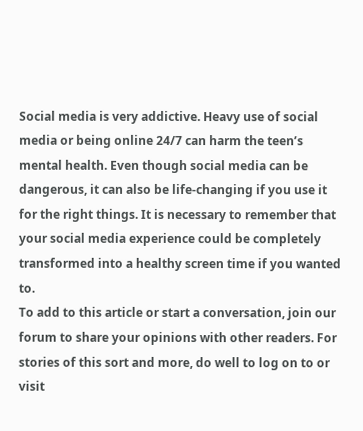Social media is very addictive. Heavy use of social media or being online 24/7 can harm the teen’s mental health. Even though social media can be dangerous, it can also be life-changing if you use it for the right things. It is necessary to remember that your social media experience could be completely transformed into a healthy screen time if you wanted to.
To add to this article or start a conversation, join our forum to share your opinions with other readers. For stories of this sort and more, do well to log on to or visit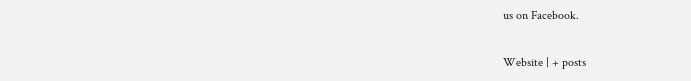us on Facebook.

Website | + posts